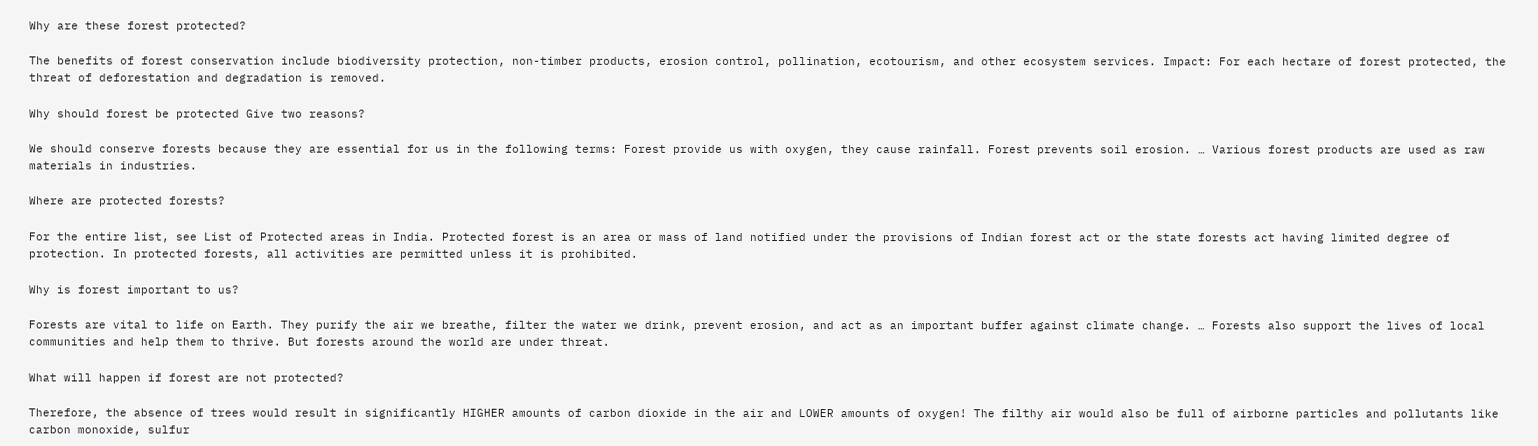Why are these forest protected?

The benefits of forest conservation include biodiversity protection, non-timber products, erosion control, pollination, ecotourism, and other ecosystem services. Impact: For each hectare of forest protected, the threat of deforestation and degradation is removed.

Why should forest be protected Give two reasons?

We should conserve forests because they are essential for us in the following terms: Forest provide us with oxygen, they cause rainfall. Forest prevents soil erosion. … Various forest products are used as raw materials in industries.

Where are protected forests?

For the entire list, see List of Protected areas in India. Protected forest is an area or mass of land notified under the provisions of Indian forest act or the state forests act having limited degree of protection. In protected forests, all activities are permitted unless it is prohibited.

Why is forest important to us?

Forests are vital to life on Earth. They purify the air we breathe, filter the water we drink, prevent erosion, and act as an important buffer against climate change. … Forests also support the lives of local communities and help them to thrive. But forests around the world are under threat.

What will happen if forest are not protected?

Therefore, the absence of trees would result in significantly HIGHER amounts of carbon dioxide in the air and LOWER amounts of oxygen! The filthy air would also be full of airborne particles and pollutants like carbon monoxide, sulfur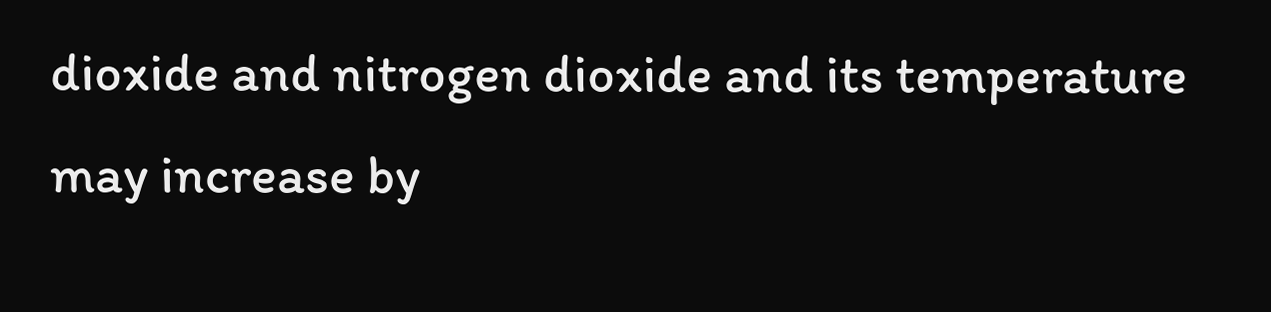dioxide and nitrogen dioxide and its temperature may increase by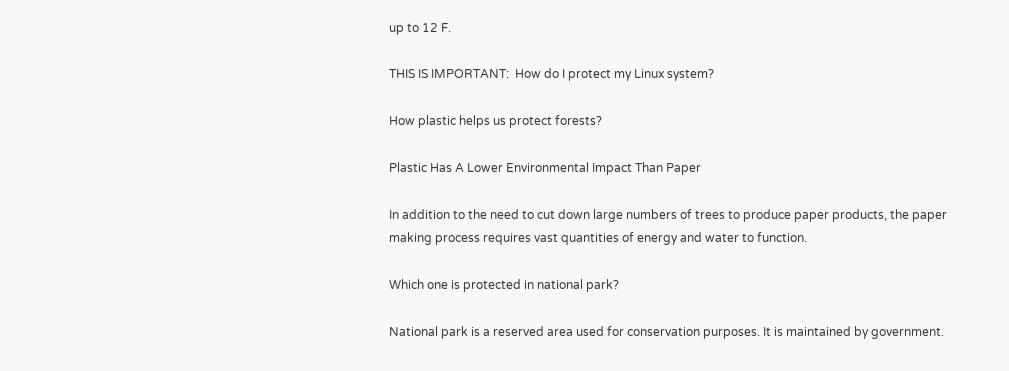up to 12 F.

THIS IS IMPORTANT:  How do I protect my Linux system?

How plastic helps us protect forests?

Plastic Has A Lower Environmental Impact Than Paper

In addition to the need to cut down large numbers of trees to produce paper products, the paper making process requires vast quantities of energy and water to function.

Which one is protected in national park?

National park is a reserved area used for conservation purposes. It is maintained by government.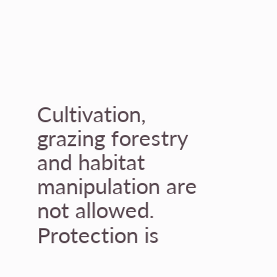Cultivation, grazing forestry and habitat manipulation are not allowed. Protection is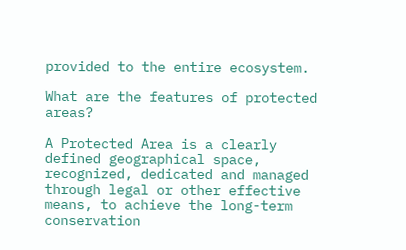provided to the entire ecosystem.

What are the features of protected areas?

A Protected Area is a clearly defined geographical space, recognized, dedicated and managed through legal or other effective means, to achieve the long-term conservation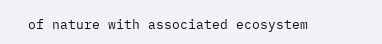of nature with associated ecosystem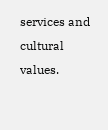services and cultural values.